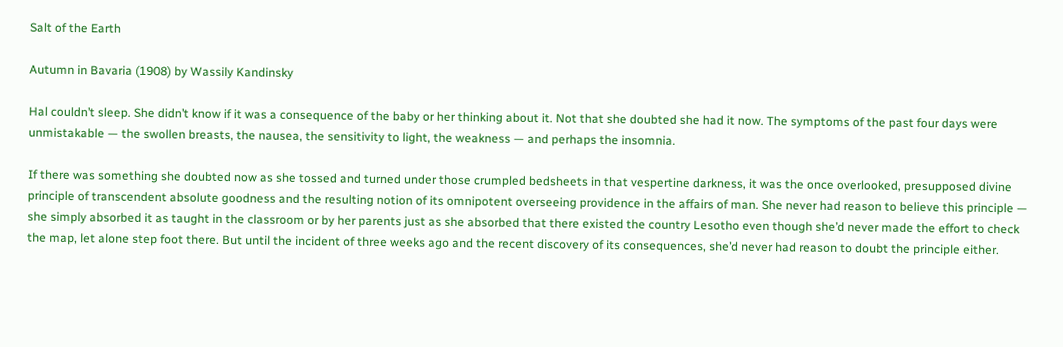Salt of the Earth

Autumn in Bavaria (1908) by Wassily Kandinsky

Hal couldn’t sleep. She didn’t know if it was a consequence of the baby or her thinking about it. Not that she doubted she had it now. The symptoms of the past four days were unmistakable — the swollen breasts, the nausea, the sensitivity to light, the weakness — and perhaps the insomnia.

If there was something she doubted now as she tossed and turned under those crumpled bedsheets in that vespertine darkness, it was the once overlooked, presupposed divine principle of transcendent absolute goodness and the resulting notion of its omnipotent overseeing providence in the affairs of man. She never had reason to believe this principle — she simply absorbed it as taught in the classroom or by her parents just as she absorbed that there existed the country Lesotho even though she’d never made the effort to check the map, let alone step foot there. But until the incident of three weeks ago and the recent discovery of its consequences, she’d never had reason to doubt the principle either.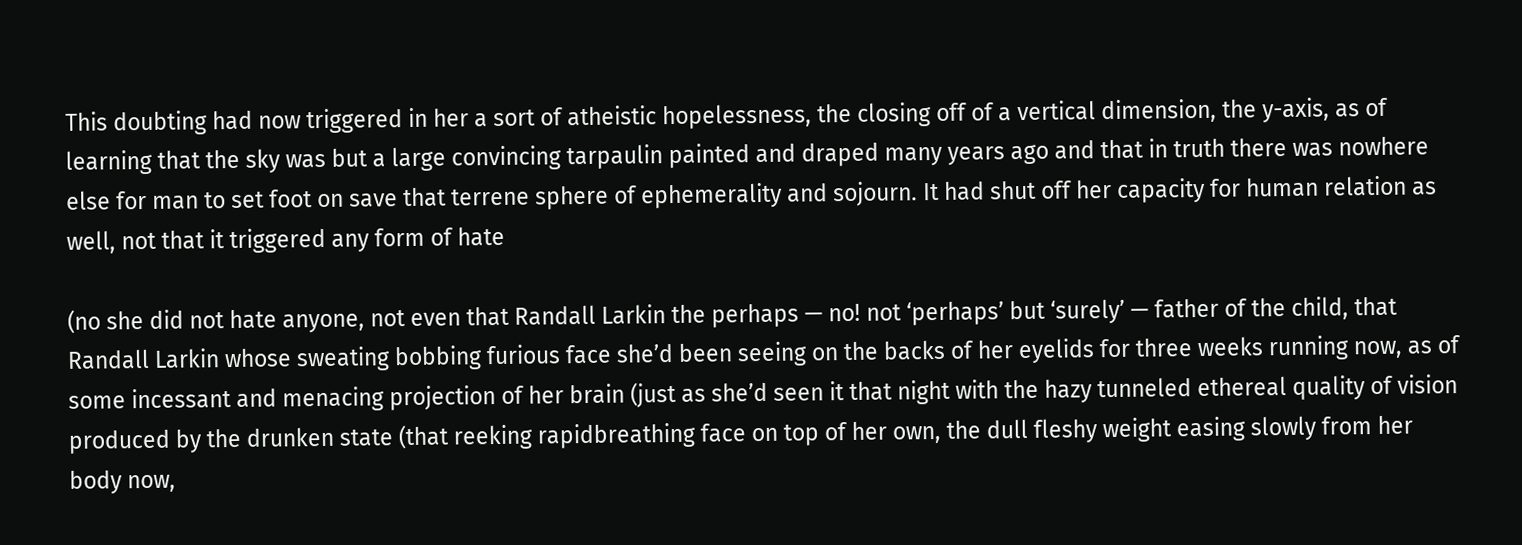This doubting had now triggered in her a sort of atheistic hopelessness, the closing off of a vertical dimension, the y-axis, as of learning that the sky was but a large convincing tarpaulin painted and draped many years ago and that in truth there was nowhere else for man to set foot on save that terrene sphere of ephemerality and sojourn. It had shut off her capacity for human relation as well, not that it triggered any form of hate

(no she did not hate anyone, not even that Randall Larkin the perhaps — no! not ‘perhaps’ but ‘surely’ — father of the child, that Randall Larkin whose sweating bobbing furious face she’d been seeing on the backs of her eyelids for three weeks running now, as of some incessant and menacing projection of her brain (just as she’d seen it that night with the hazy tunneled ethereal quality of vision produced by the drunken state (that reeking rapidbreathing face on top of her own, the dull fleshy weight easing slowly from her body now,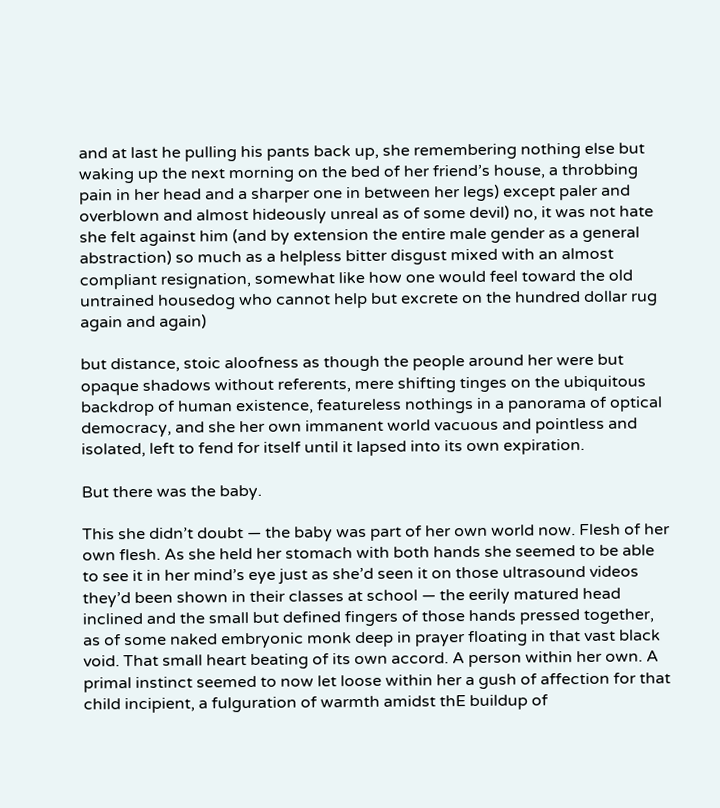and at last he pulling his pants back up, she remembering nothing else but waking up the next morning on the bed of her friend’s house, a throbbing pain in her head and a sharper one in between her legs) except paler and overblown and almost hideously unreal as of some devil) no, it was not hate she felt against him (and by extension the entire male gender as a general abstraction) so much as a helpless bitter disgust mixed with an almost compliant resignation, somewhat like how one would feel toward the old untrained housedog who cannot help but excrete on the hundred dollar rug again and again)

but distance, stoic aloofness as though the people around her were but opaque shadows without referents, mere shifting tinges on the ubiquitous backdrop of human existence, featureless nothings in a panorama of optical democracy, and she her own immanent world vacuous and pointless and isolated, left to fend for itself until it lapsed into its own expiration.

But there was the baby.

This she didn’t doubt — the baby was part of her own world now. Flesh of her own flesh. As she held her stomach with both hands she seemed to be able to see it in her mind’s eye just as she’d seen it on those ultrasound videos they’d been shown in their classes at school — the eerily matured head inclined and the small but defined fingers of those hands pressed together, as of some naked embryonic monk deep in prayer floating in that vast black void. That small heart beating of its own accord. A person within her own. A primal instinct seemed to now let loose within her a gush of affection for that child incipient, a fulguration of warmth amidst thE buildup of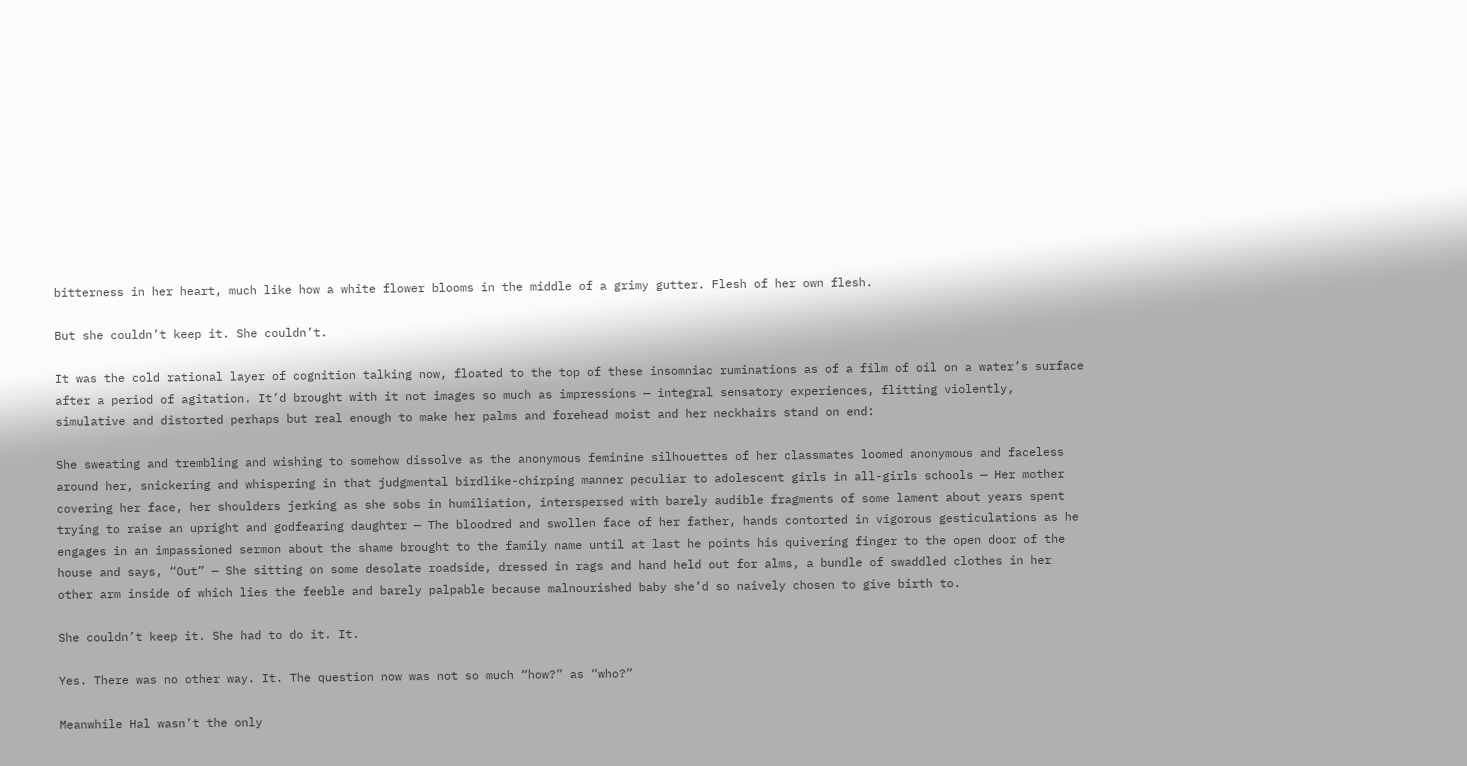bitterness in her heart, much like how a white flower blooms in the middle of a grimy gutter. Flesh of her own flesh.

But she couldn’t keep it. She couldn’t.

It was the cold rational layer of cognition talking now, floated to the top of these insomniac ruminations as of a film of oil on a water’s surface after a period of agitation. It’d brought with it not images so much as impressions — integral sensatory experiences, flitting violently, simulative and distorted perhaps but real enough to make her palms and forehead moist and her neckhairs stand on end:

She sweating and trembling and wishing to somehow dissolve as the anonymous feminine silhouettes of her classmates loomed anonymous and faceless around her, snickering and whispering in that judgmental birdlike-chirping manner peculiar to adolescent girls in all-girls schools — Her mother covering her face, her shoulders jerking as she sobs in humiliation, interspersed with barely audible fragments of some lament about years spent trying to raise an upright and godfearing daughter — The bloodred and swollen face of her father, hands contorted in vigorous gesticulations as he engages in an impassioned sermon about the shame brought to the family name until at last he points his quivering finger to the open door of the house and says, “Out” — She sitting on some desolate roadside, dressed in rags and hand held out for alms, a bundle of swaddled clothes in her other arm inside of which lies the feeble and barely palpable because malnourished baby she’d so naively chosen to give birth to.

She couldn’t keep it. She had to do it. It.

Yes. There was no other way. It. The question now was not so much “how?” as “who?”

Meanwhile Hal wasn’t the only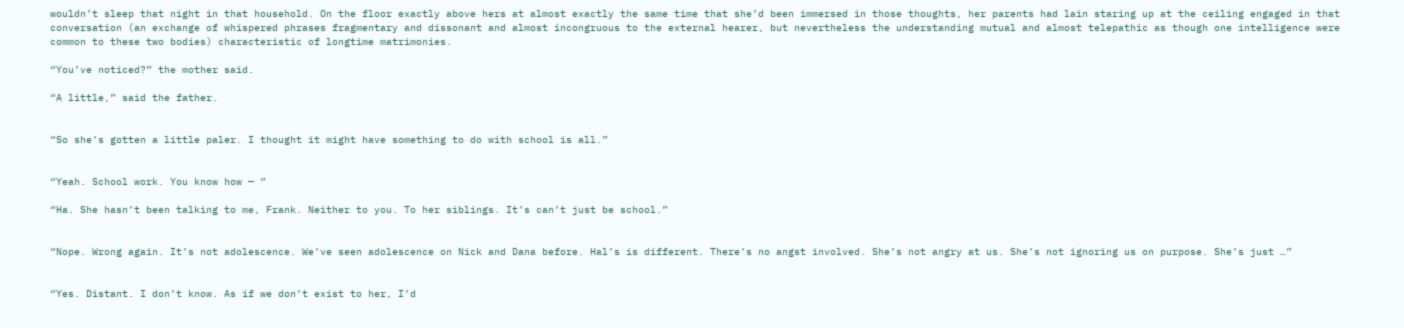wouldn’t sleep that night in that household. On the floor exactly above hers at almost exactly the same time that she’d been immersed in those thoughts, her parents had lain staring up at the ceiling engaged in that conversation (an exchange of whispered phrases fragmentary and dissonant and almost incongruous to the external hearer, but nevertheless the understanding mutual and almost telepathic as though one intelligence were common to these two bodies) characteristic of longtime matrimonies.

“You’ve noticed?” the mother said.

“A little,” said the father.


“So she’s gotten a little paler. I thought it might have something to do with school is all.”


“Yeah. School work. You know how — ”

“Ha. She hasn’t been talking to me, Frank. Neither to you. To her siblings. It’s can’t just be school.”


“Nope. Wrong again. It’s not adolescence. We’ve seen adolescence on Nick and Dana before. Hal’s is different. There’s no angst involved. She’s not angry at us. She’s not ignoring us on purpose. She’s just …”


“Yes. Distant. I don’t know. As if we don’t exist to her, I’d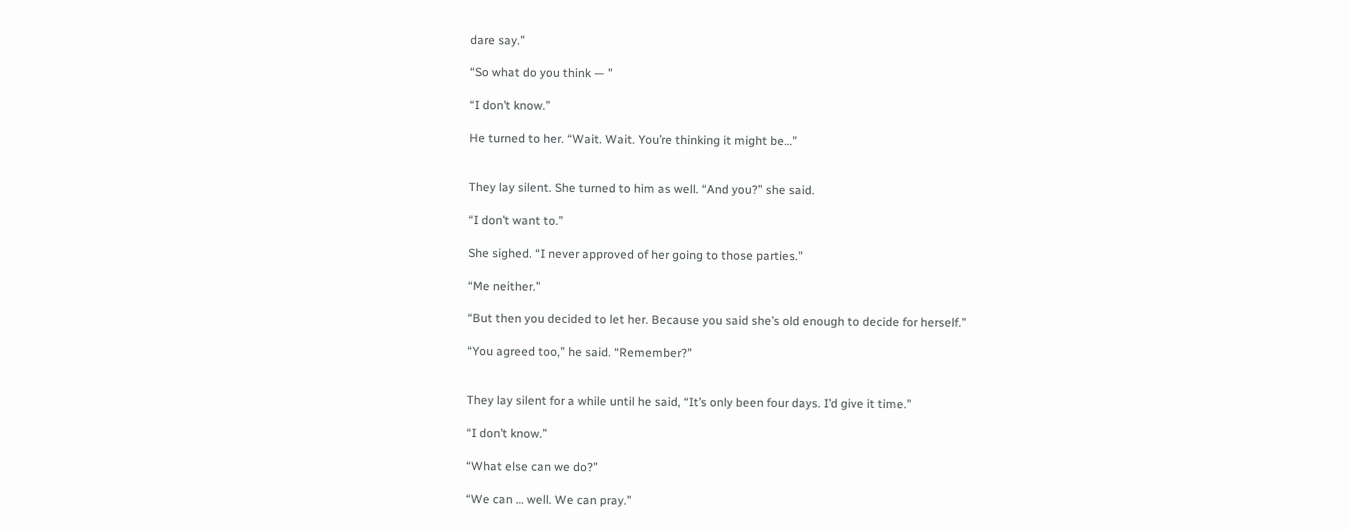dare say.”

“So what do you think — ”

“I don’t know.”

He turned to her. “Wait. Wait. You’re thinking it might be…”


They lay silent. She turned to him as well. “And you?” she said.

“I don’t want to.”

She sighed. “I never approved of her going to those parties.”

“Me neither.”

“But then you decided to let her. Because you said she’s old enough to decide for herself.”

“You agreed too,” he said. “Remember?”


They lay silent for a while until he said, “It’s only been four days. I’d give it time.”

“I don’t know.”

“What else can we do?”

“We can … well. We can pray.”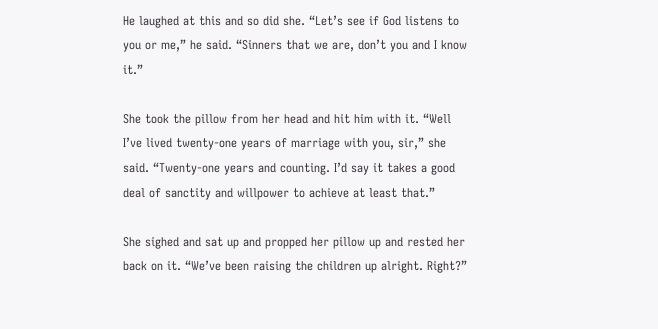He laughed at this and so did she. “Let’s see if God listens to you or me,” he said. “Sinners that we are, don’t you and I know it.”

She took the pillow from her head and hit him with it. “Well I’ve lived twenty-one years of marriage with you, sir,” she said. “Twenty-one years and counting. I’d say it takes a good deal of sanctity and willpower to achieve at least that.”

She sighed and sat up and propped her pillow up and rested her back on it. “We’ve been raising the children up alright. Right?”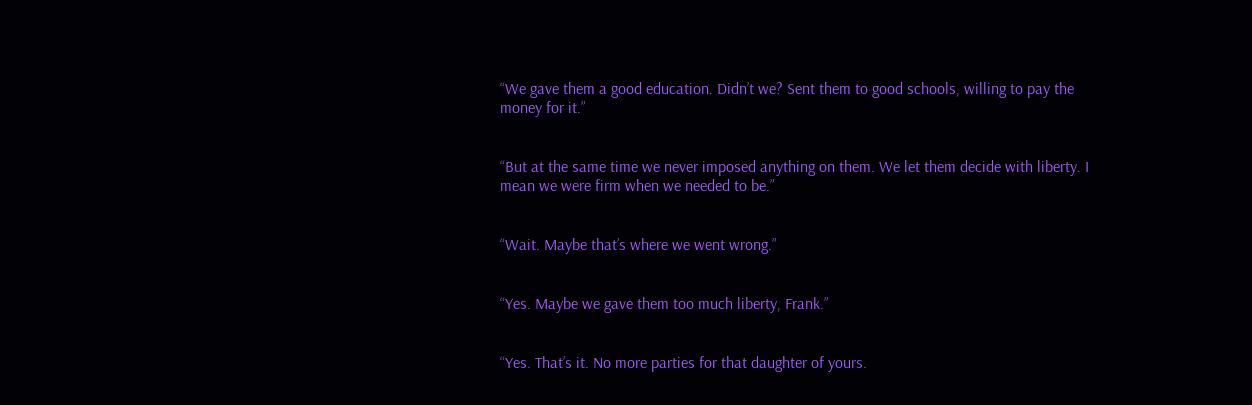“We gave them a good education. Didn’t we? Sent them to good schools, willing to pay the money for it.”


“But at the same time we never imposed anything on them. We let them decide with liberty. I mean we were firm when we needed to be.”


“Wait. Maybe that’s where we went wrong.”


“Yes. Maybe we gave them too much liberty, Frank.”


“Yes. That’s it. No more parties for that daughter of yours.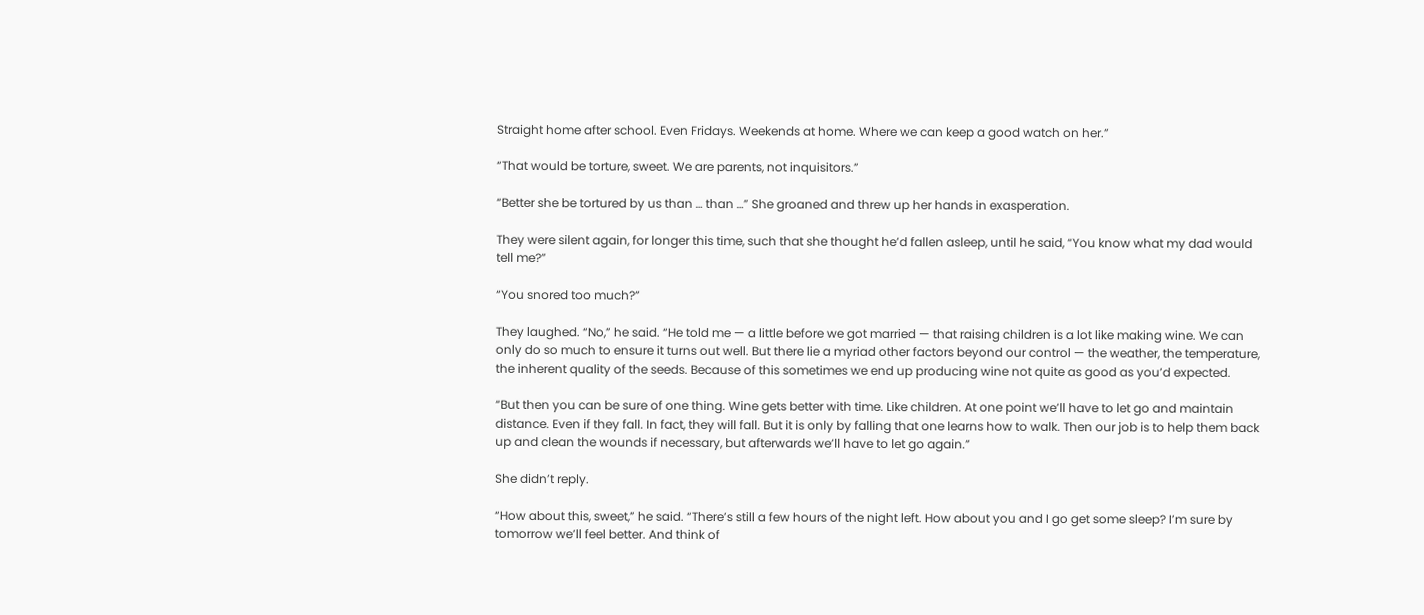Straight home after school. Even Fridays. Weekends at home. Where we can keep a good watch on her.”

“That would be torture, sweet. We are parents, not inquisitors.”

“Better she be tortured by us than … than …” She groaned and threw up her hands in exasperation.

They were silent again, for longer this time, such that she thought he’d fallen asleep, until he said, “You know what my dad would tell me?”

“You snored too much?”

They laughed. “No,” he said. “He told me — a little before we got married — that raising children is a lot like making wine. We can only do so much to ensure it turns out well. But there lie a myriad other factors beyond our control — the weather, the temperature, the inherent quality of the seeds. Because of this sometimes we end up producing wine not quite as good as you’d expected.

“But then you can be sure of one thing. Wine gets better with time. Like children. At one point we’ll have to let go and maintain distance. Even if they fall. In fact, they will fall. But it is only by falling that one learns how to walk. Then our job is to help them back up and clean the wounds if necessary, but afterwards we’ll have to let go again.”

She didn’t reply.

“How about this, sweet,” he said. “There’s still a few hours of the night left. How about you and I go get some sleep? I’m sure by tomorrow we’ll feel better. And think of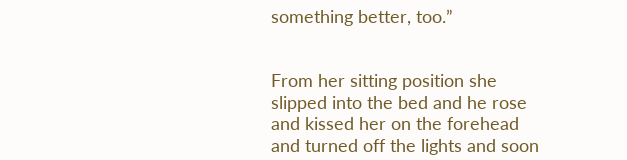something better, too.”


From her sitting position she slipped into the bed and he rose and kissed her on the forehead and turned off the lights and soon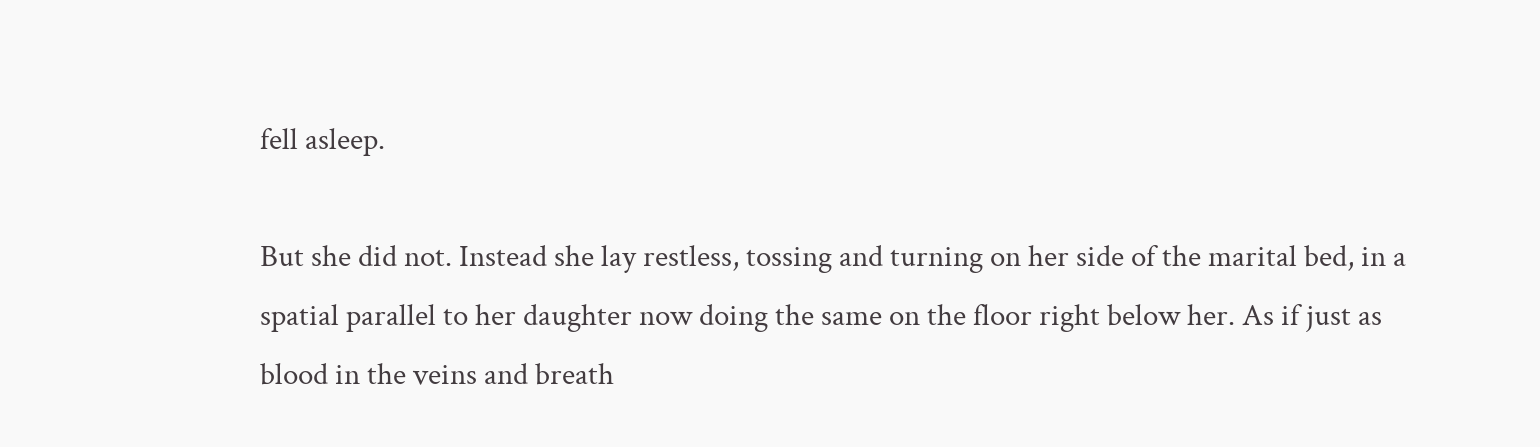fell asleep.

But she did not. Instead she lay restless, tossing and turning on her side of the marital bed, in a spatial parallel to her daughter now doing the same on the floor right below her. As if just as blood in the veins and breath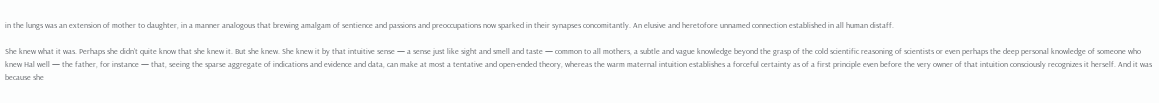in the lungs was an extension of mother to daughter, in a manner analogous that brewing amalgam of sentience and passions and preoccupations now sparked in their synapses concomitantly. An elusive and heretofore unnamed connection established in all human distaff.

She knew what it was. Perhaps she didn’t quite know that she knew it. But she knew. She knew it by that intuitive sense — a sense just like sight and smell and taste — common to all mothers, a subtle and vague knowledge beyond the grasp of the cold scientific reasoning of scientists or even perhaps the deep personal knowledge of someone who knew Hal well — the father, for instance — that, seeing the sparse aggregate of indications and evidence and data, can make at most a tentative and open-ended theory, whereas the warm maternal intuition establishes a forceful certainty as of a first principle even before the very owner of that intuition consciously recognizes it herself. And it was because she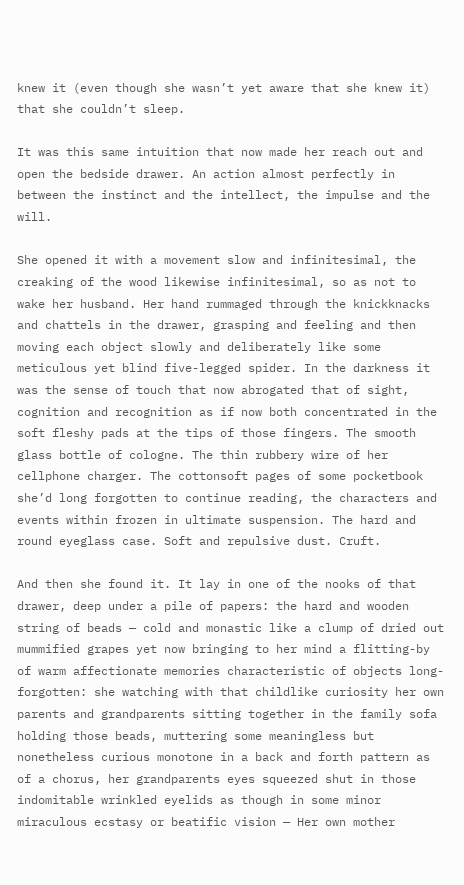knew it (even though she wasn’t yet aware that she knew it) that she couldn’t sleep.

It was this same intuition that now made her reach out and open the bedside drawer. An action almost perfectly in between the instinct and the intellect, the impulse and the will.

She opened it with a movement slow and infinitesimal, the creaking of the wood likewise infinitesimal, so as not to wake her husband. Her hand rummaged through the knickknacks and chattels in the drawer, grasping and feeling and then moving each object slowly and deliberately like some meticulous yet blind five-legged spider. In the darkness it was the sense of touch that now abrogated that of sight, cognition and recognition as if now both concentrated in the soft fleshy pads at the tips of those fingers. The smooth glass bottle of cologne. The thin rubbery wire of her cellphone charger. The cottonsoft pages of some pocketbook she’d long forgotten to continue reading, the characters and events within frozen in ultimate suspension. The hard and round eyeglass case. Soft and repulsive dust. Cruft.

And then she found it. It lay in one of the nooks of that drawer, deep under a pile of papers: the hard and wooden string of beads — cold and monastic like a clump of dried out mummified grapes yet now bringing to her mind a flitting-by of warm affectionate memories characteristic of objects long-forgotten: she watching with that childlike curiosity her own parents and grandparents sitting together in the family sofa holding those beads, muttering some meaningless but nonetheless curious monotone in a back and forth pattern as of a chorus, her grandparents eyes squeezed shut in those indomitable wrinkled eyelids as though in some minor miraculous ecstasy or beatific vision — Her own mother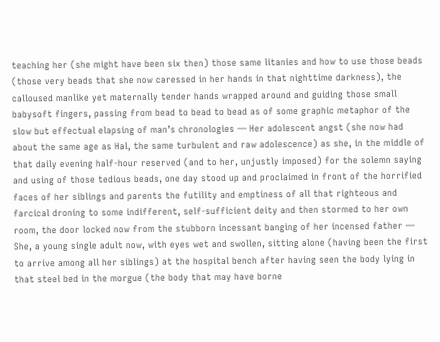teaching her (she might have been six then) those same litanies and how to use those beads (those very beads that she now caressed in her hands in that nighttime darkness), the calloused manlike yet maternally tender hands wrapped around and guiding those small babysoft fingers, passing from bead to bead to bead as of some graphic metaphor of the slow but effectual elapsing of man’s chronologies — Her adolescent angst (she now had about the same age as Hal, the same turbulent and raw adolescence) as she, in the middle of that daily evening half-hour reserved (and to her, unjustly imposed) for the solemn saying and using of those tedious beads, one day stood up and proclaimed in front of the horrified faces of her siblings and parents the futility and emptiness of all that righteous and farcical droning to some indifferent, self-sufficient deity and then stormed to her own room, the door locked now from the stubborn incessant banging of her incensed father — She, a young single adult now, with eyes wet and swollen, sitting alone (having been the first to arrive among all her siblings) at the hospital bench after having seen the body lying in that steel bed in the morgue (the body that may have borne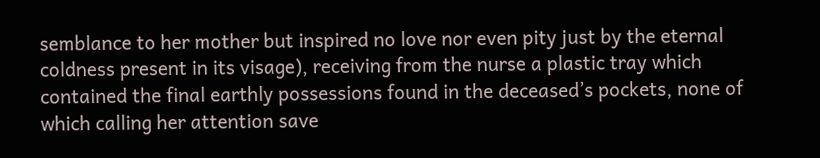semblance to her mother but inspired no love nor even pity just by the eternal coldness present in its visage), receiving from the nurse a plastic tray which contained the final earthly possessions found in the deceased’s pockets, none of which calling her attention save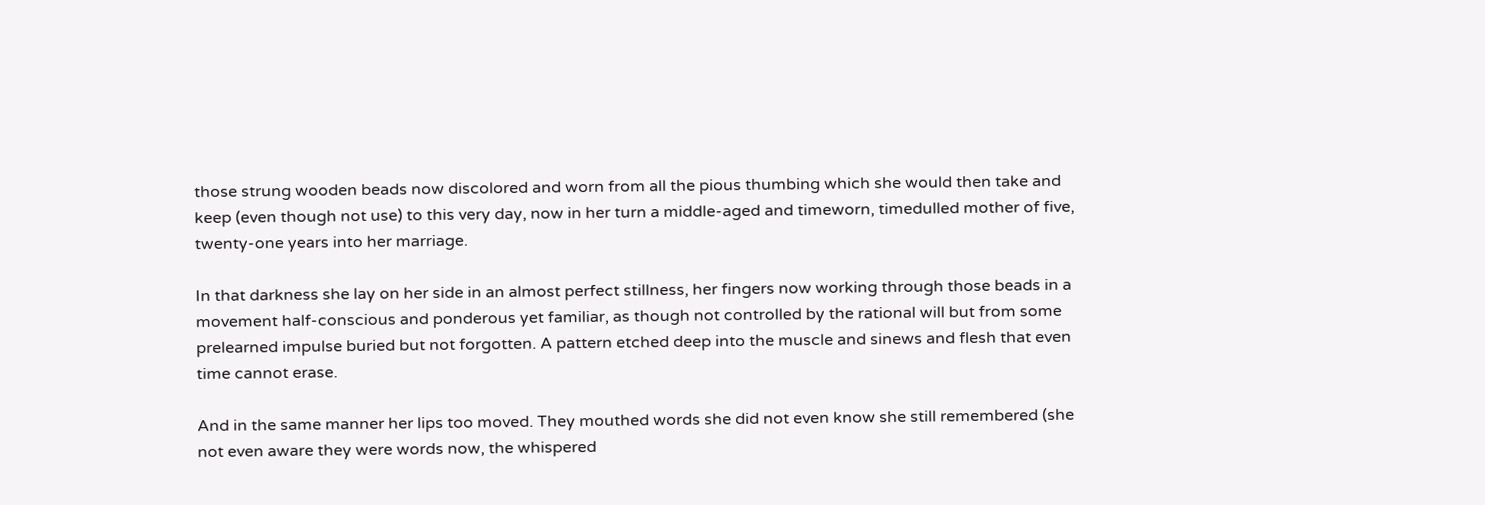those strung wooden beads now discolored and worn from all the pious thumbing which she would then take and keep (even though not use) to this very day, now in her turn a middle-aged and timeworn, timedulled mother of five, twenty-one years into her marriage.

In that darkness she lay on her side in an almost perfect stillness, her fingers now working through those beads in a movement half-conscious and ponderous yet familiar, as though not controlled by the rational will but from some prelearned impulse buried but not forgotten. A pattern etched deep into the muscle and sinews and flesh that even time cannot erase.

And in the same manner her lips too moved. They mouthed words she did not even know she still remembered (she not even aware they were words now, the whispered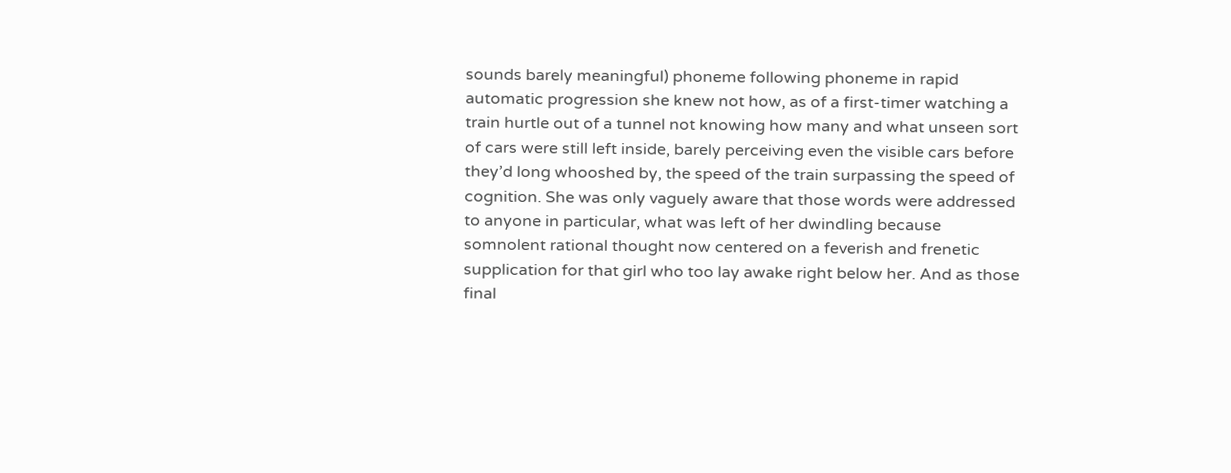sounds barely meaningful) phoneme following phoneme in rapid automatic progression she knew not how, as of a first-timer watching a train hurtle out of a tunnel not knowing how many and what unseen sort of cars were still left inside, barely perceiving even the visible cars before they’d long whooshed by, the speed of the train surpassing the speed of cognition. She was only vaguely aware that those words were addressed to anyone in particular, what was left of her dwindling because somnolent rational thought now centered on a feverish and frenetic supplication for that girl who too lay awake right below her. And as those final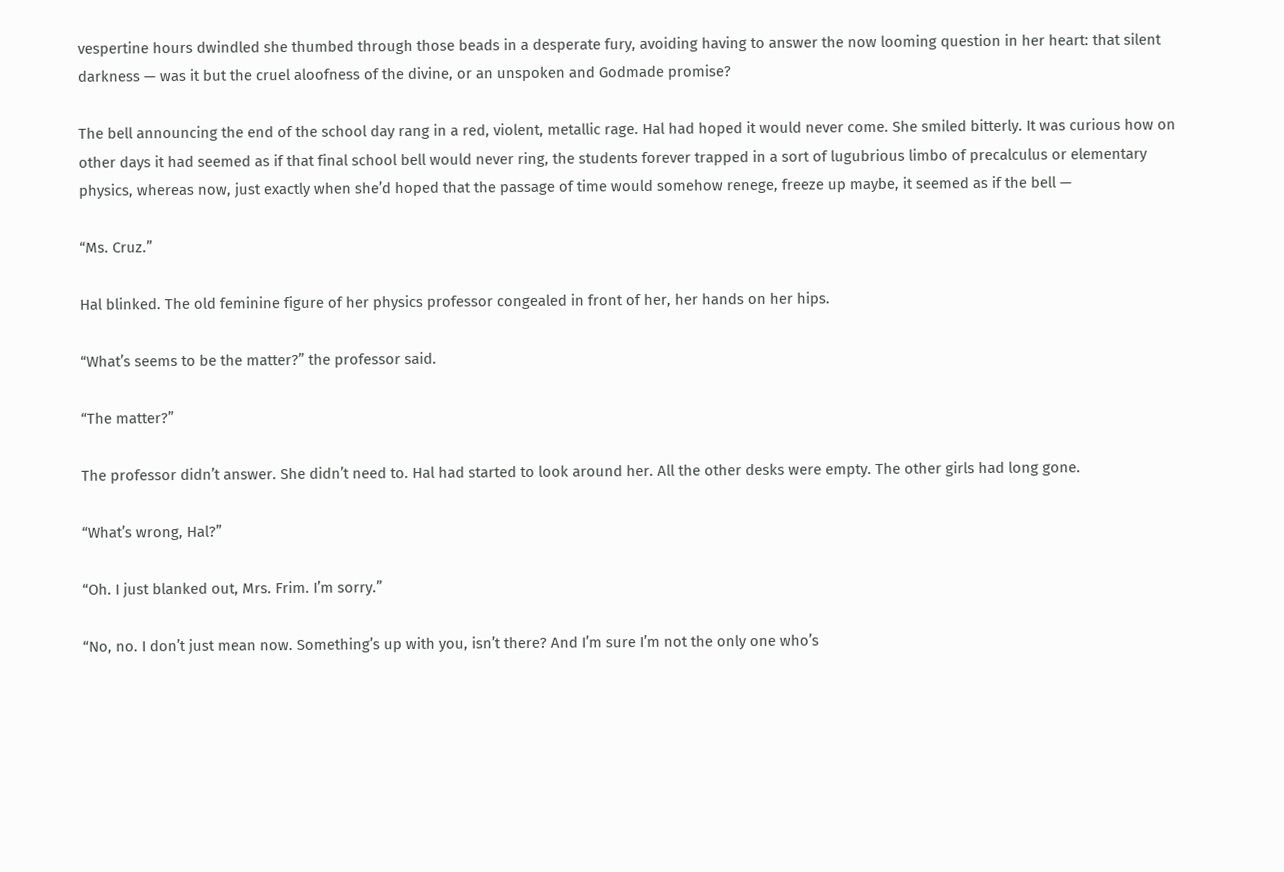vespertine hours dwindled she thumbed through those beads in a desperate fury, avoiding having to answer the now looming question in her heart: that silent darkness — was it but the cruel aloofness of the divine, or an unspoken and Godmade promise?

The bell announcing the end of the school day rang in a red, violent, metallic rage. Hal had hoped it would never come. She smiled bitterly. It was curious how on other days it had seemed as if that final school bell would never ring, the students forever trapped in a sort of lugubrious limbo of precalculus or elementary physics, whereas now, just exactly when she’d hoped that the passage of time would somehow renege, freeze up maybe, it seemed as if the bell —

“Ms. Cruz.”

Hal blinked. The old feminine figure of her physics professor congealed in front of her, her hands on her hips.

“What’s seems to be the matter?” the professor said.

“The matter?”

The professor didn’t answer. She didn’t need to. Hal had started to look around her. All the other desks were empty. The other girls had long gone.

“What’s wrong, Hal?”

“Oh. I just blanked out, Mrs. Frim. I’m sorry.”

“No, no. I don’t just mean now. Something’s up with you, isn’t there? And I’m sure I’m not the only one who’s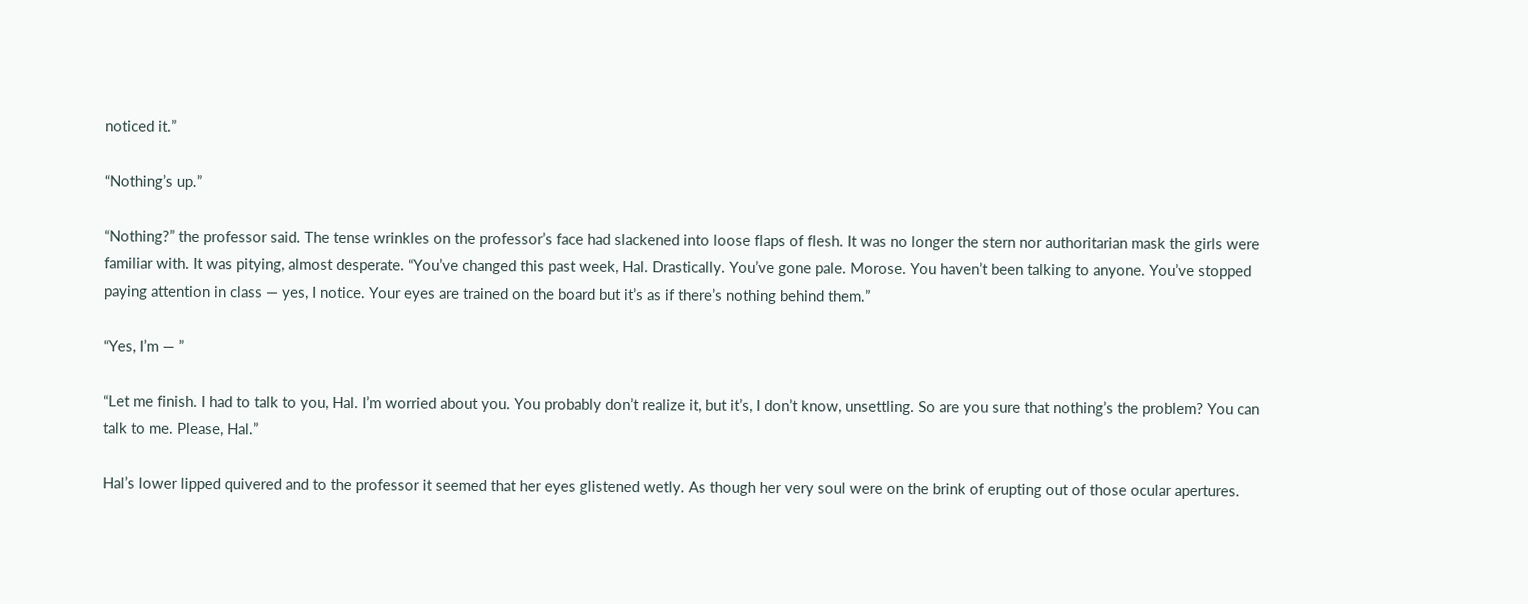noticed it.”

“Nothing’s up.”

“Nothing?” the professor said. The tense wrinkles on the professor’s face had slackened into loose flaps of flesh. It was no longer the stern nor authoritarian mask the girls were familiar with. It was pitying, almost desperate. “You’ve changed this past week, Hal. Drastically. You’ve gone pale. Morose. You haven’t been talking to anyone. You’ve stopped paying attention in class — yes, I notice. Your eyes are trained on the board but it’s as if there’s nothing behind them.”

“Yes, I’m — ”

“Let me finish. I had to talk to you, Hal. I’m worried about you. You probably don’t realize it, but it’s, I don’t know, unsettling. So are you sure that nothing’s the problem? You can talk to me. Please, Hal.”

Hal’s lower lipped quivered and to the professor it seemed that her eyes glistened wetly. As though her very soul were on the brink of erupting out of those ocular apertures.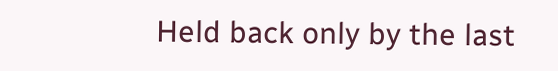Held back only by the last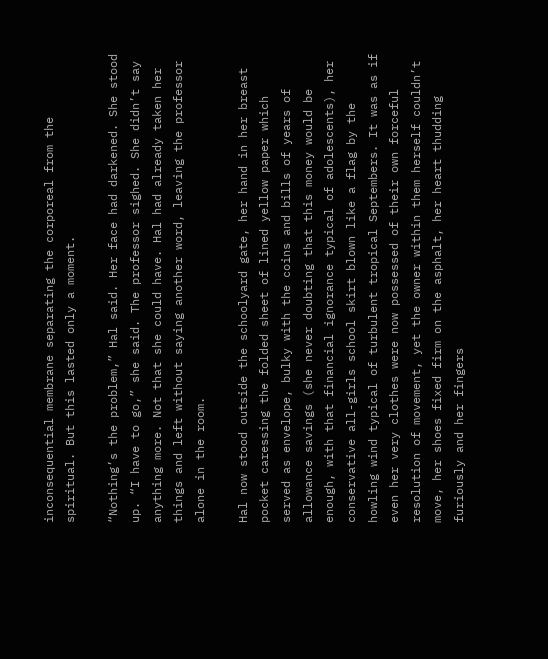inconsequential membrane separating the corporeal from the spiritual. But this lasted only a moment.

“Nothing’s the problem,” Hal said. Her face had darkened. She stood up. “I have to go,” she said. The professor sighed. She didn’t say anything more. Not that she could have. Hal had already taken her things and left without saying another word, leaving the professor alone in the room.

Hal now stood outside the schoolyard gate, her hand in her breast pocket caressing the folded sheet of lined yellow paper which served as envelope, bulky with the coins and bills of years of allowance savings (she never doubting that this money would be enough, with that financial ignorance typical of adolescents), her conservative all-girls school skirt blown like a flag by the howling wind typical of turbulent tropical Septembers. It was as if even her very clothes were now possessed of their own forceful resolution of movement, yet the owner within them herself couldn’t move, her shoes fixed firm on the asphalt, her heart thudding furiously and her fingers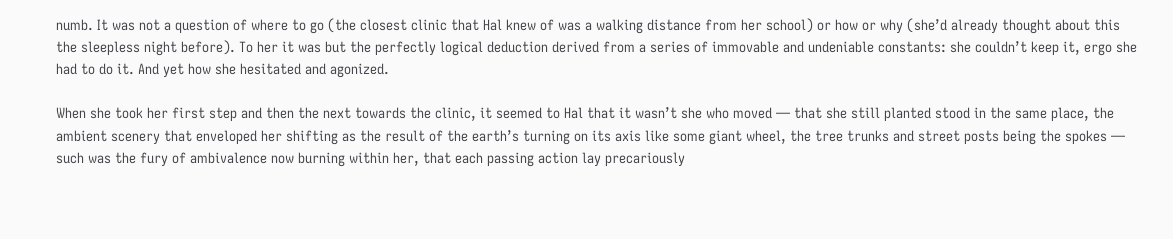numb. It was not a question of where to go (the closest clinic that Hal knew of was a walking distance from her school) or how or why (she’d already thought about this the sleepless night before). To her it was but the perfectly logical deduction derived from a series of immovable and undeniable constants: she couldn’t keep it, ergo she had to do it. And yet how she hesitated and agonized.

When she took her first step and then the next towards the clinic, it seemed to Hal that it wasn’t she who moved — that she still planted stood in the same place, the ambient scenery that enveloped her shifting as the result of the earth’s turning on its axis like some giant wheel, the tree trunks and street posts being the spokes — such was the fury of ambivalence now burning within her, that each passing action lay precariously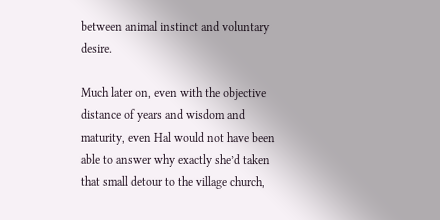between animal instinct and voluntary desire.

Much later on, even with the objective distance of years and wisdom and maturity, even Hal would not have been able to answer why exactly she’d taken that small detour to the village church,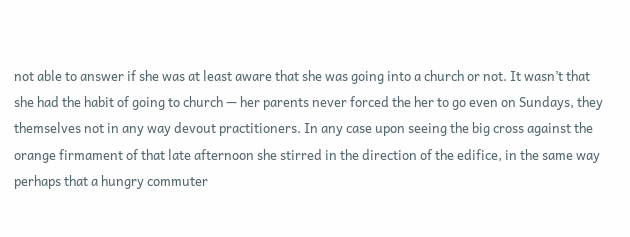not able to answer if she was at least aware that she was going into a church or not. It wasn’t that she had the habit of going to church — her parents never forced the her to go even on Sundays, they themselves not in any way devout practitioners. In any case upon seeing the big cross against the orange firmament of that late afternoon she stirred in the direction of the edifice, in the same way perhaps that a hungry commuter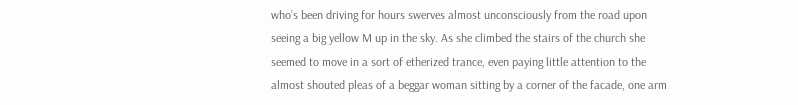who’s been driving for hours swerves almost unconsciously from the road upon seeing a big yellow M up in the sky. As she climbed the stairs of the church she seemed to move in a sort of etherized trance, even paying little attention to the almost shouted pleas of a beggar woman sitting by a corner of the facade, one arm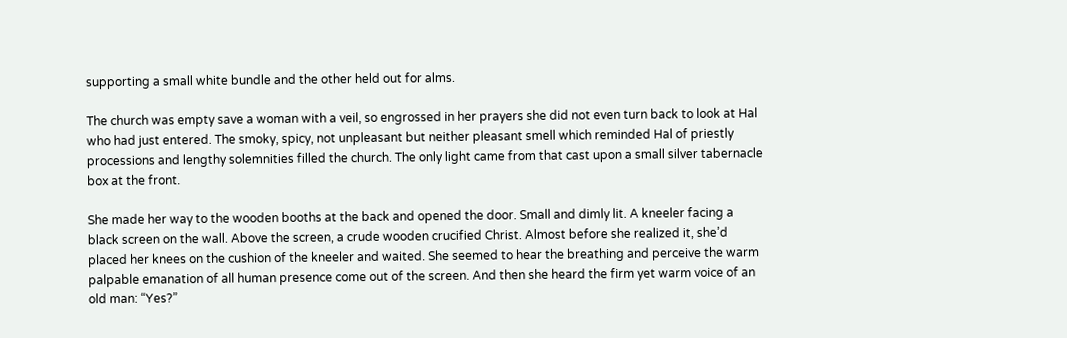supporting a small white bundle and the other held out for alms.

The church was empty save a woman with a veil, so engrossed in her prayers she did not even turn back to look at Hal who had just entered. The smoky, spicy, not unpleasant but neither pleasant smell which reminded Hal of priestly processions and lengthy solemnities filled the church. The only light came from that cast upon a small silver tabernacle box at the front.

She made her way to the wooden booths at the back and opened the door. Small and dimly lit. A kneeler facing a black screen on the wall. Above the screen, a crude wooden crucified Christ. Almost before she realized it, she’d placed her knees on the cushion of the kneeler and waited. She seemed to hear the breathing and perceive the warm palpable emanation of all human presence come out of the screen. And then she heard the firm yet warm voice of an old man: “Yes?”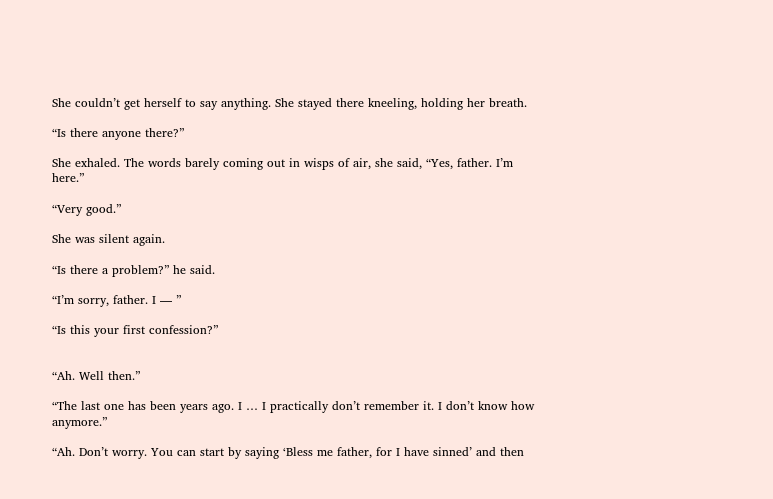She couldn’t get herself to say anything. She stayed there kneeling, holding her breath.

“Is there anyone there?”

She exhaled. The words barely coming out in wisps of air, she said, “Yes, father. I’m here.”

“Very good.”

She was silent again.

“Is there a problem?” he said.

“I’m sorry, father. I — ”

“Is this your first confession?”


“Ah. Well then.”

“The last one has been years ago. I … I practically don’t remember it. I don’t know how anymore.”

“Ah. Don’t worry. You can start by saying ‘Bless me father, for I have sinned’ and then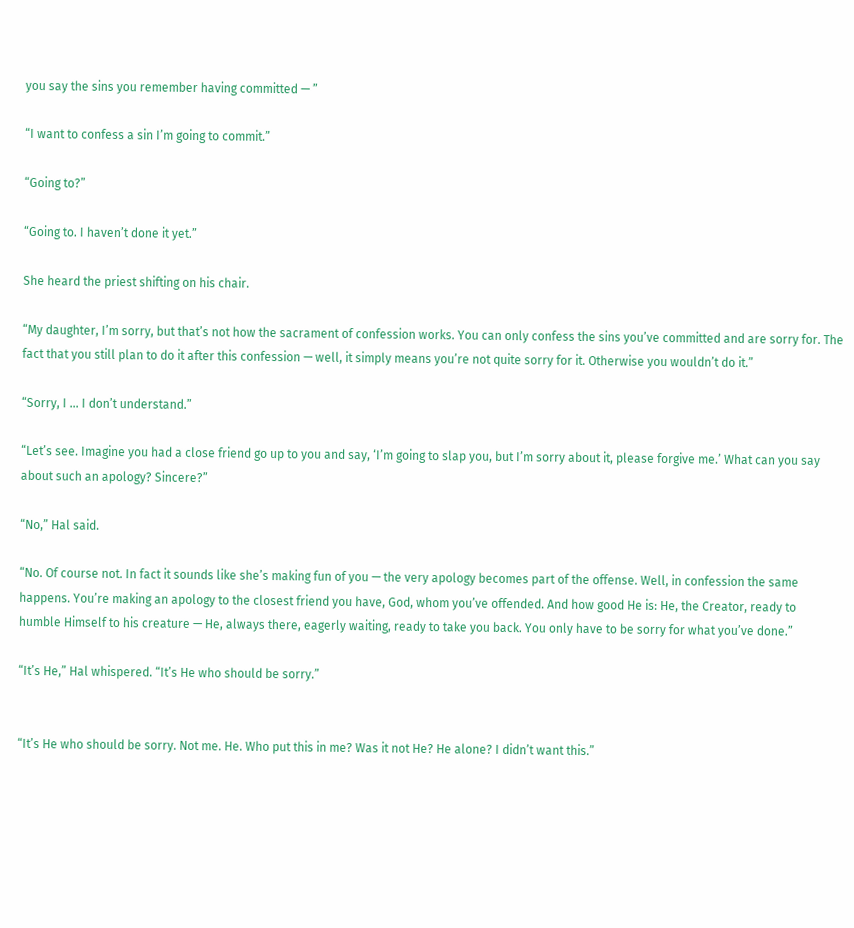you say the sins you remember having committed — ”

“I want to confess a sin I’m going to commit.”

“Going to?”

“Going to. I haven’t done it yet.”

She heard the priest shifting on his chair.

“My daughter, I’m sorry, but that’s not how the sacrament of confession works. You can only confess the sins you’ve committed and are sorry for. The fact that you still plan to do it after this confession — well, it simply means you’re not quite sorry for it. Otherwise you wouldn’t do it.”

“Sorry, I … I don’t understand.”

“Let’s see. Imagine you had a close friend go up to you and say, ‘I’m going to slap you, but I’m sorry about it, please forgive me.’ What can you say about such an apology? Sincere?”

“No,” Hal said.

“No. Of course not. In fact it sounds like she’s making fun of you — the very apology becomes part of the offense. Well, in confession the same happens. You’re making an apology to the closest friend you have, God, whom you’ve offended. And how good He is: He, the Creator, ready to humble Himself to his creature — He, always there, eagerly waiting, ready to take you back. You only have to be sorry for what you’ve done.”

“It’s He,” Hal whispered. “It’s He who should be sorry.”


“It’s He who should be sorry. Not me. He. Who put this in me? Was it not He? He alone? I didn’t want this.”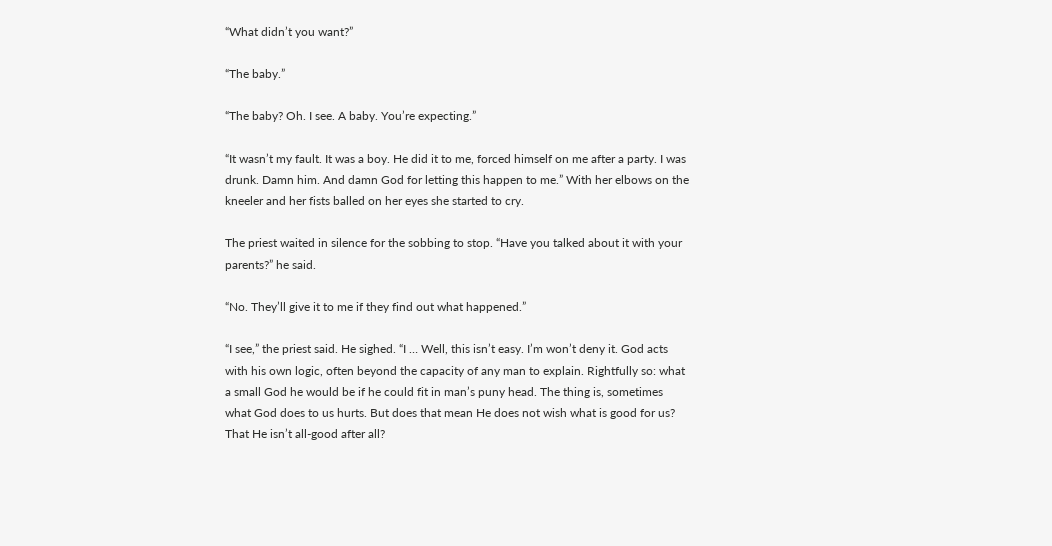“What didn’t you want?”

“The baby.”

“The baby? Oh. I see. A baby. You’re expecting.”

“It wasn’t my fault. It was a boy. He did it to me, forced himself on me after a party. I was drunk. Damn him. And damn God for letting this happen to me.” With her elbows on the kneeler and her fists balled on her eyes she started to cry.

The priest waited in silence for the sobbing to stop. “Have you talked about it with your parents?” he said.

“No. They’ll give it to me if they find out what happened.”

“I see,” the priest said. He sighed. “I … Well, this isn’t easy. I’m won’t deny it. God acts with his own logic, often beyond the capacity of any man to explain. Rightfully so: what a small God he would be if he could fit in man’s puny head. The thing is, sometimes what God does to us hurts. But does that mean He does not wish what is good for us? That He isn’t all-good after all?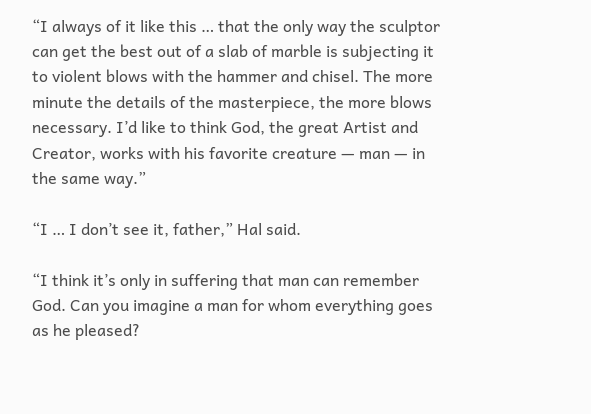“I always of it like this … that the only way the sculptor can get the best out of a slab of marble is subjecting it to violent blows with the hammer and chisel. The more minute the details of the masterpiece, the more blows necessary. I’d like to think God, the great Artist and Creator, works with his favorite creature — man — in the same way.”

“I … I don’t see it, father,” Hal said.

“I think it’s only in suffering that man can remember God. Can you imagine a man for whom everything goes as he pleased?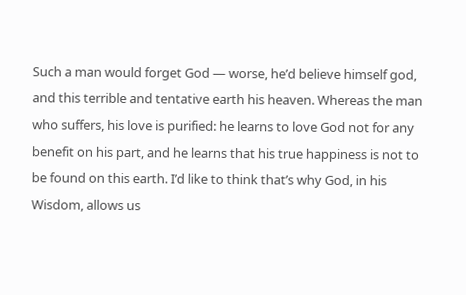Such a man would forget God — worse, he’d believe himself god, and this terrible and tentative earth his heaven. Whereas the man who suffers, his love is purified: he learns to love God not for any benefit on his part, and he learns that his true happiness is not to be found on this earth. I’d like to think that’s why God, in his Wisdom, allows us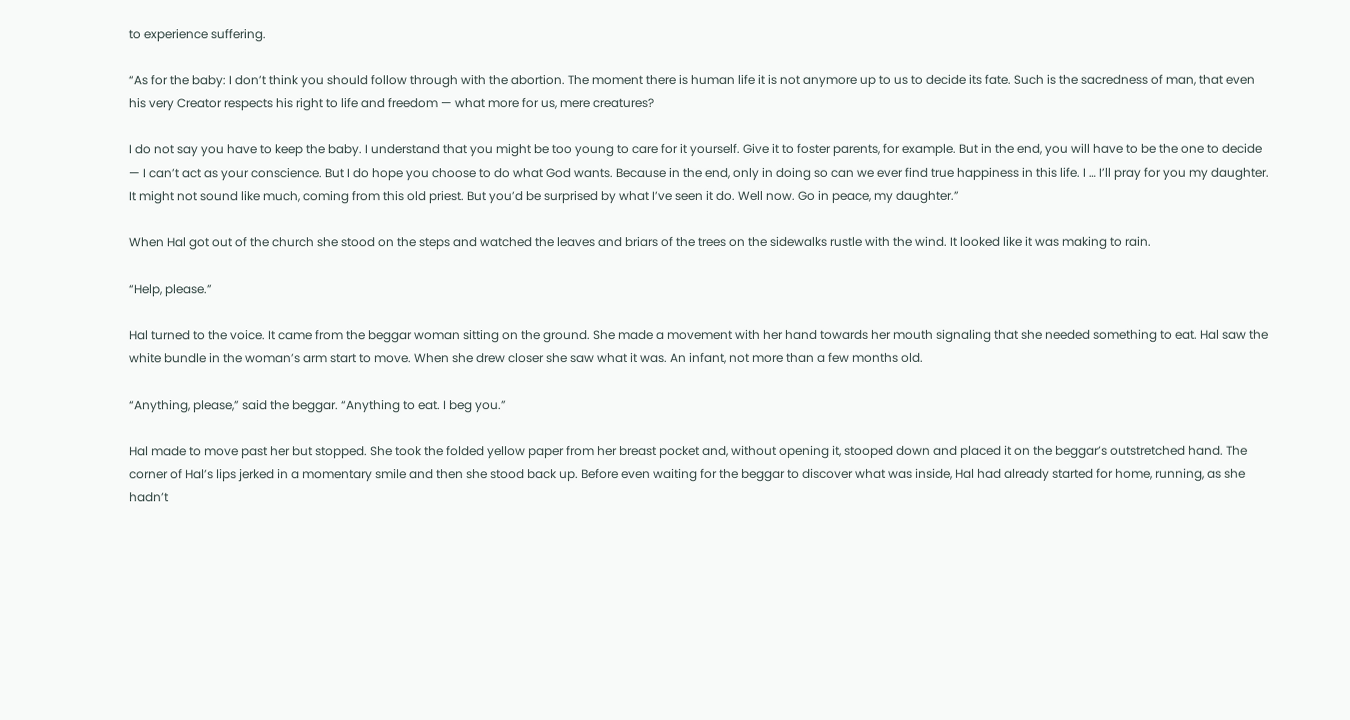to experience suffering.

“As for the baby: I don’t think you should follow through with the abortion. The moment there is human life it is not anymore up to us to decide its fate. Such is the sacredness of man, that even his very Creator respects his right to life and freedom — what more for us, mere creatures?

I do not say you have to keep the baby. I understand that you might be too young to care for it yourself. Give it to foster parents, for example. But in the end, you will have to be the one to decide — I can’t act as your conscience. But I do hope you choose to do what God wants. Because in the end, only in doing so can we ever find true happiness in this life. I … I’ll pray for you my daughter. It might not sound like much, coming from this old priest. But you’d be surprised by what I’ve seen it do. Well now. Go in peace, my daughter.”

When Hal got out of the church she stood on the steps and watched the leaves and briars of the trees on the sidewalks rustle with the wind. It looked like it was making to rain.

“Help, please.”

Hal turned to the voice. It came from the beggar woman sitting on the ground. She made a movement with her hand towards her mouth signaling that she needed something to eat. Hal saw the white bundle in the woman’s arm start to move. When she drew closer she saw what it was. An infant, not more than a few months old.

“Anything, please,” said the beggar. “Anything to eat. I beg you.”

Hal made to move past her but stopped. She took the folded yellow paper from her breast pocket and, without opening it, stooped down and placed it on the beggar’s outstretched hand. The corner of Hal’s lips jerked in a momentary smile and then she stood back up. Before even waiting for the beggar to discover what was inside, Hal had already started for home, running, as she hadn’t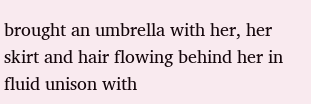brought an umbrella with her, her skirt and hair flowing behind her in fluid unison with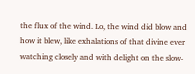the flux of the wind. Lo, the wind did blow and how it blew, like exhalations of that divine ever watching closely and with delight on the slow-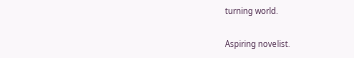turning world.

Aspiring novelist.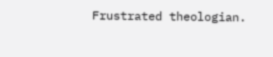Frustrated theologian.